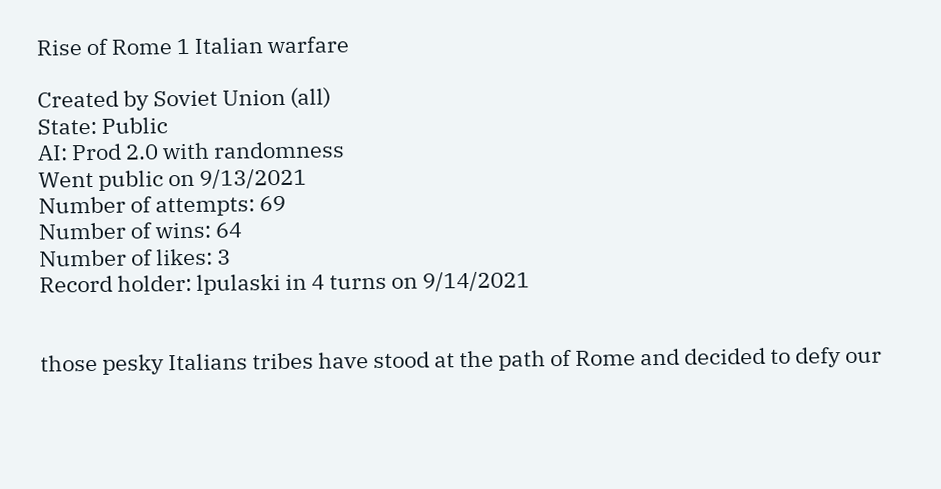Rise of Rome 1 Italian warfare

Created by Soviet Union (all)
State: Public
AI: Prod 2.0 with randomness
Went public on 9/13/2021
Number of attempts: 69
Number of wins: 64
Number of likes: 3
Record holder: lpulaski in 4 turns on 9/14/2021


those pesky Italians tribes have stood at the path of Rome and decided to defy our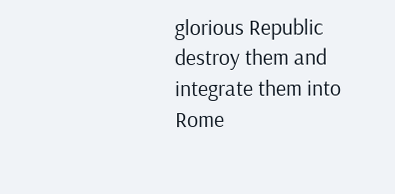glorious Republic destroy them and integrate them into Rome